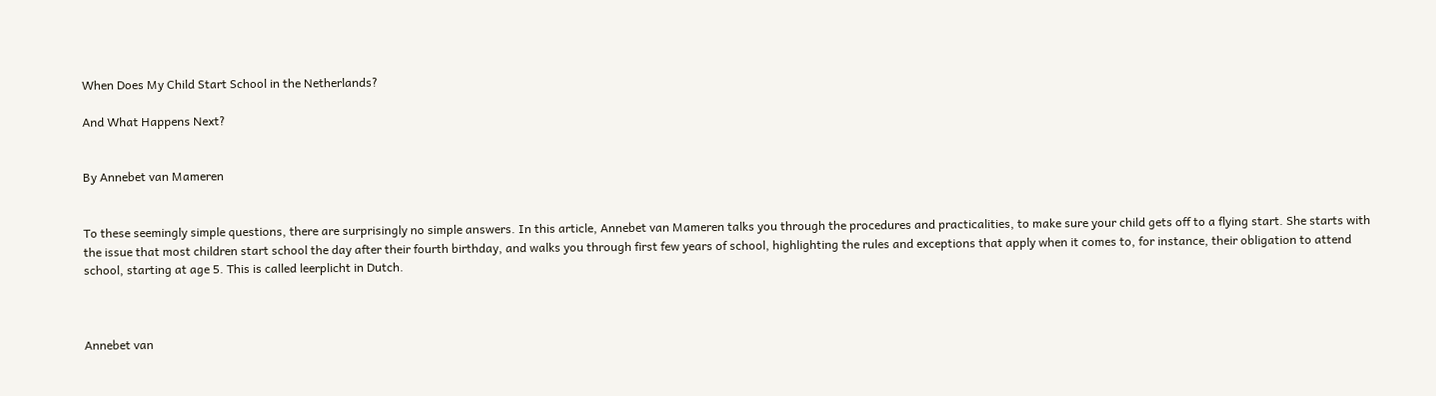When Does My Child Start School in the Netherlands?

And What Happens Next?


By Annebet van Mameren


To these seemingly simple questions, there are surprisingly no simple answers. In this article, Annebet van Mameren talks you through the procedures and practicalities, to make sure your child gets off to a flying start. She starts with the issue that most children start school the day after their fourth birthday, and walks you through first few years of school, highlighting the rules and exceptions that apply when it comes to, for instance, their obligation to attend school, starting at age 5. This is called leerplicht in Dutch.



Annebet van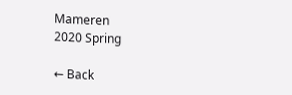Mameren
2020 Spring

← Back